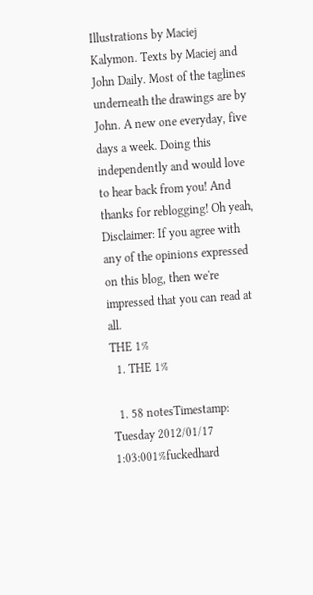Illustrations by Maciej Kalymon. Texts by Maciej and John Daily. Most of the taglines underneath the drawings are by John. A new one everyday, five days a week. Doing this independently and would love to hear back from you! And thanks for reblogging! Oh yeah, Disclaimer: If you agree with any of the opinions expressed on this blog, then we're impressed that you can read at all.
THE 1%
  1. THE 1%

  1. 58 notesTimestamp: Tuesday 2012/01/17 1:03:001%fuckedhard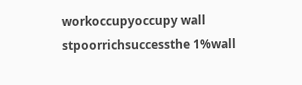workoccupyoccupy wall stpoorrichsuccessthe 1%wall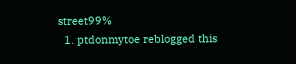street99%
  1. ptdonmytoe reblogged this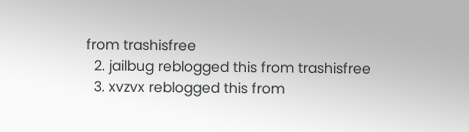from trashisfree
  2. jailbug reblogged this from trashisfree
  3. xvzvx reblogged this from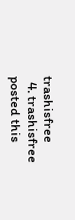trashisfree
  4. trashisfree posted this